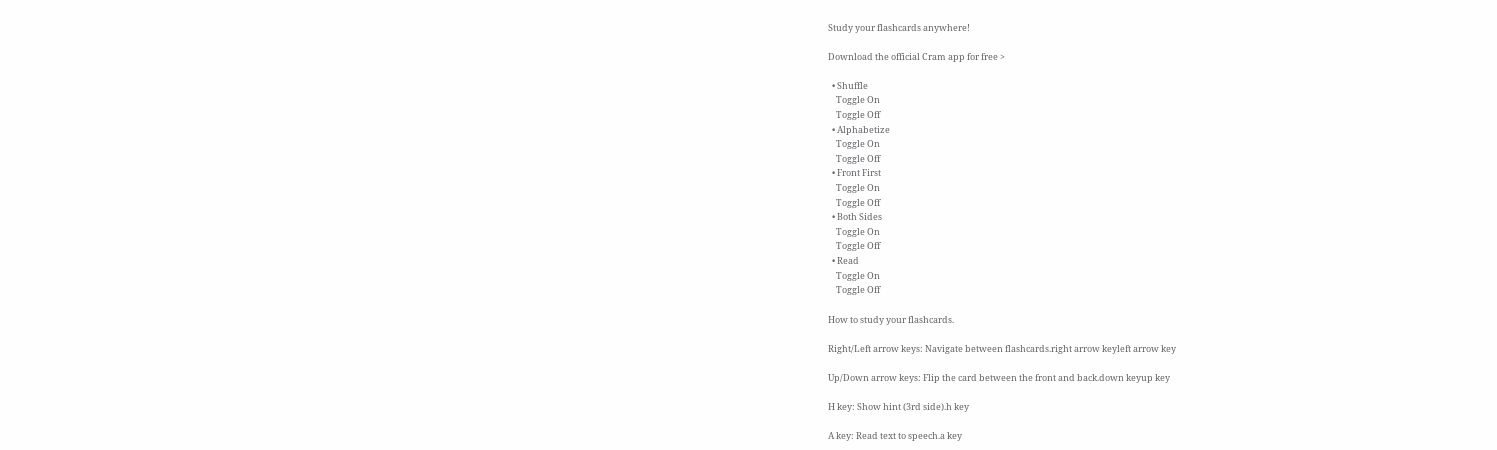Study your flashcards anywhere!

Download the official Cram app for free >

  • Shuffle
    Toggle On
    Toggle Off
  • Alphabetize
    Toggle On
    Toggle Off
  • Front First
    Toggle On
    Toggle Off
  • Both Sides
    Toggle On
    Toggle Off
  • Read
    Toggle On
    Toggle Off

How to study your flashcards.

Right/Left arrow keys: Navigate between flashcards.right arrow keyleft arrow key

Up/Down arrow keys: Flip the card between the front and back.down keyup key

H key: Show hint (3rd side).h key

A key: Read text to speech.a key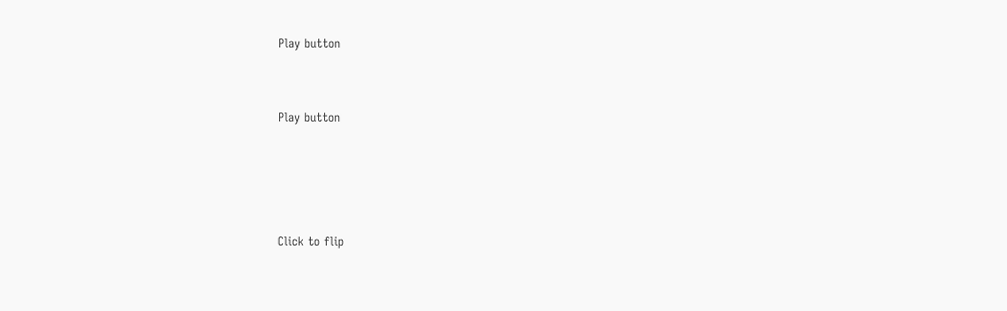Play button


Play button




Click to flip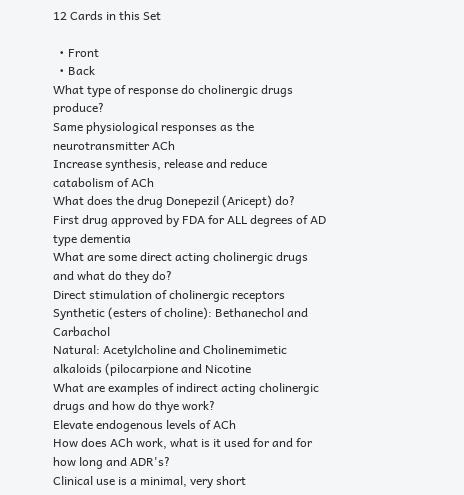12 Cards in this Set

  • Front
  • Back
What type of response do cholinergic drugs produce?
Same physiological responses as the neurotransmitter ACh
Increase synthesis, release and reduce catabolism of ACh
What does the drug Donepezil (Aricept) do?
First drug approved by FDA for ALL degrees of AD type dementia
What are some direct acting cholinergic drugs and what do they do?
Direct stimulation of cholinergic receptors
Synthetic (esters of choline): Bethanechol and Carbachol
Natural: Acetylcholine and Cholinemimetic alkaloids (pilocarpione and Nicotine
What are examples of indirect acting cholinergic drugs and how do thye work?
Elevate endogenous levels of ACh
How does ACh work, what is it used for and for how long and ADR's?
Clinical use is a minimal, very short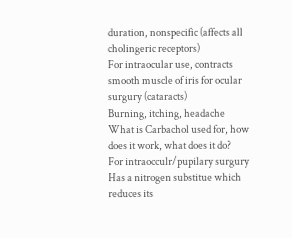duration, nonspecific (affects all cholingeric receptors)
For intraocular use, contracts smooth muscle of iris for ocular surgury (cataracts)
Burning, itching, headache
What is Carbachol used for, how does it work, what does it do?
For intraocculr/pupilary surgury
Has a nitrogen substitue which reduces its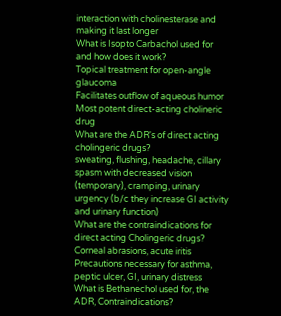interaction with cholinesterase and making it last longer
What is Isopto Carbachol used for and how does it work?
Topical treatment for open-angle glaucoma
Facilitates outflow of aqueous humor
Most potent direct-acting cholineric drug
What are the ADR's of direct acting cholingeric drugs?
sweating, flushing, headache, cillary spasm with decreased vision (temporary), cramping, urinary urgency (b/c they increase GI activity and urinary function)
What are the contraindications for direct acting Cholingeric drugs?
Corneal abrasions, acute iritis
Precautions necessary for asthma, peptic ulcer, GI, urinary distress
What is Bethanechol used for, the ADR, Contraindications?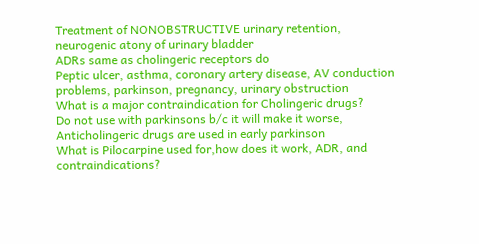Treatment of NONOBSTRUCTIVE urinary retention, neurogenic atony of urinary bladder
ADRs same as cholingeric receptors do
Peptic ulcer, asthma, coronary artery disease, AV conduction problems, parkinson, pregnancy, urinary obstruction
What is a major contraindication for Cholingeric drugs?
Do not use with parkinsons b/c it will make it worse, Anticholingeric drugs are used in early parkinson
What is Pilocarpine used for,how does it work, ADR, and contraindications?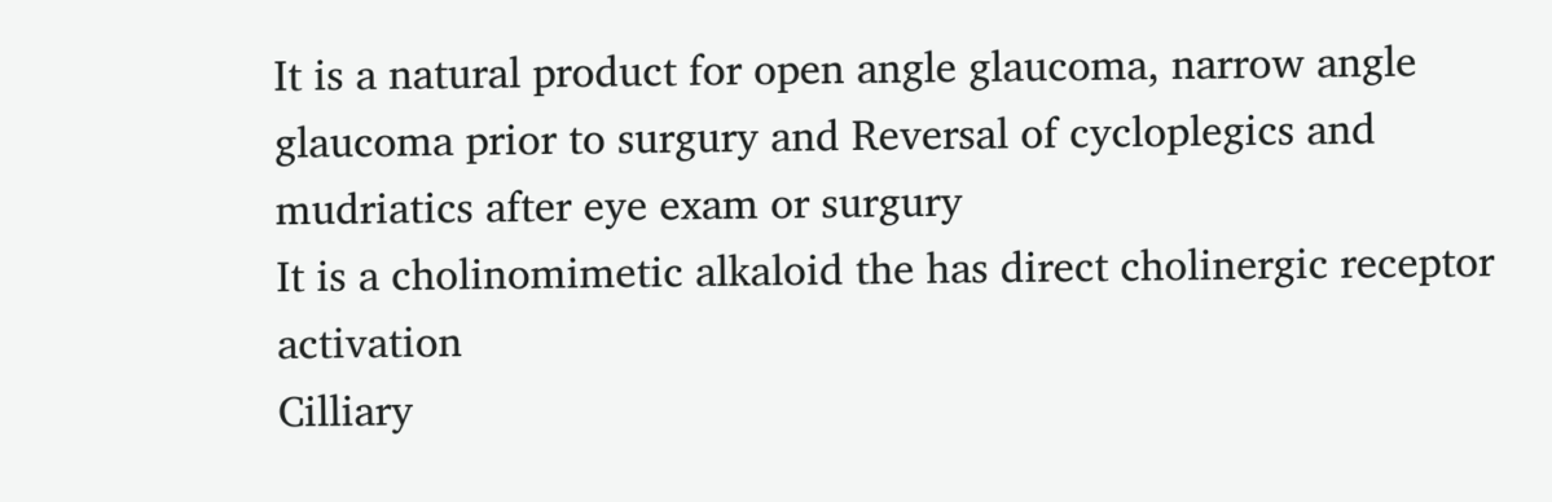It is a natural product for open angle glaucoma, narrow angle glaucoma prior to surgury and Reversal of cycloplegics and mudriatics after eye exam or surgury
It is a cholinomimetic alkaloid the has direct cholinergic receptor activation
Cilliary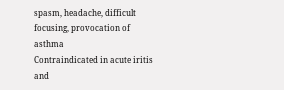spasm, headache, difficult focusing, provocation of asthma
Contraindicated in acute iritis and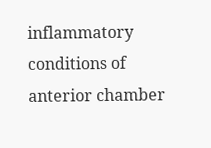inflammatory conditions of anterior chamber